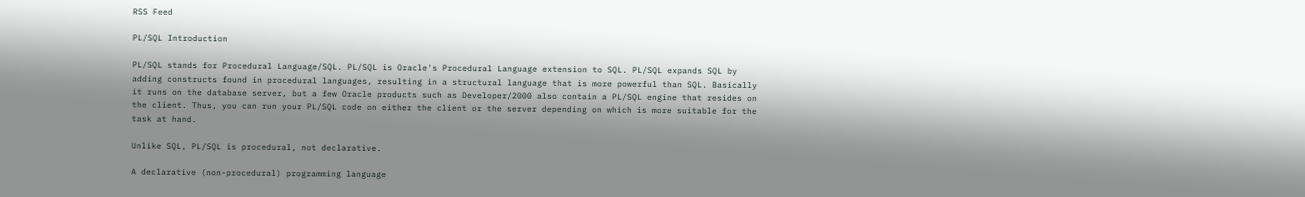RSS Feed

PL/SQL Introduction

PL/SQL stands for Procedural Language/SQL. PL/SQL is Oracle's Procedural Language extension to SQL. PL/SQL expands SQL by adding constructs found in procedural languages, resulting in a structural language that is more powerful than SQL. Basically it runs on the database server, but a few Oracle products such as Developer/2000 also contain a PL/SQL engine that resides on the client. Thus, you can run your PL/SQL code on either the client or the server depending on which is more suitable for the task at hand.

Unlike SQL, PL/SQL is procedural, not declarative.

A declarative (non-procedural) programming language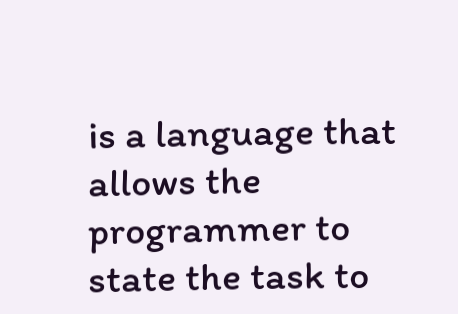is a language that allows the programmer to state the task to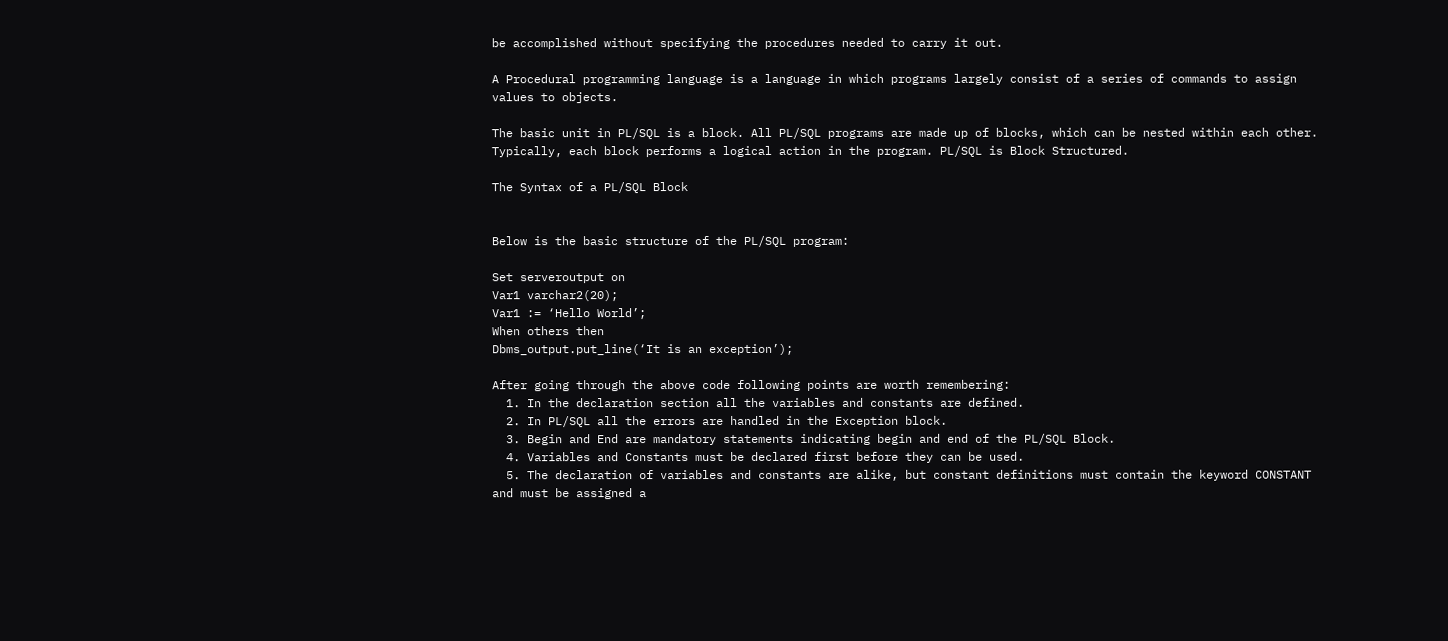be accomplished without specifying the procedures needed to carry it out.

A Procedural programming language is a language in which programs largely consist of a series of commands to assign values to objects.

The basic unit in PL/SQL is a block. All PL/SQL programs are made up of blocks, which can be nested within each other. Typically, each block performs a logical action in the program. PL/SQL is Block Structured.

The Syntax of a PL/SQL Block


Below is the basic structure of the PL/SQL program:

Set serveroutput on
Var1 varchar2(20);
Var1 := ‘Hello World’;
When others then
Dbms_output.put_line(‘It is an exception’);

After going through the above code following points are worth remembering:
  1. In the declaration section all the variables and constants are defined.
  2. In PL/SQL all the errors are handled in the Exception block.
  3. Begin and End are mandatory statements indicating begin and end of the PL/SQL Block.
  4. Variables and Constants must be declared first before they can be used.
  5. The declaration of variables and constants are alike, but constant definitions must contain the keyword CONSTANT and must be assigned a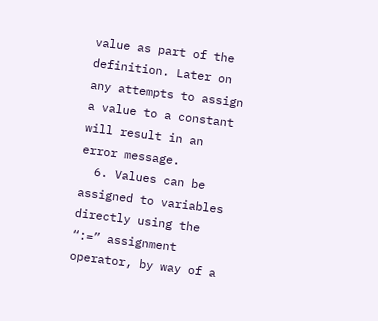value as part of the definition. Later on any attempts to assign a value to a constant will result in an error message.
  6. Values can be assigned to variables directly using the “:=” assignment operator, by way of a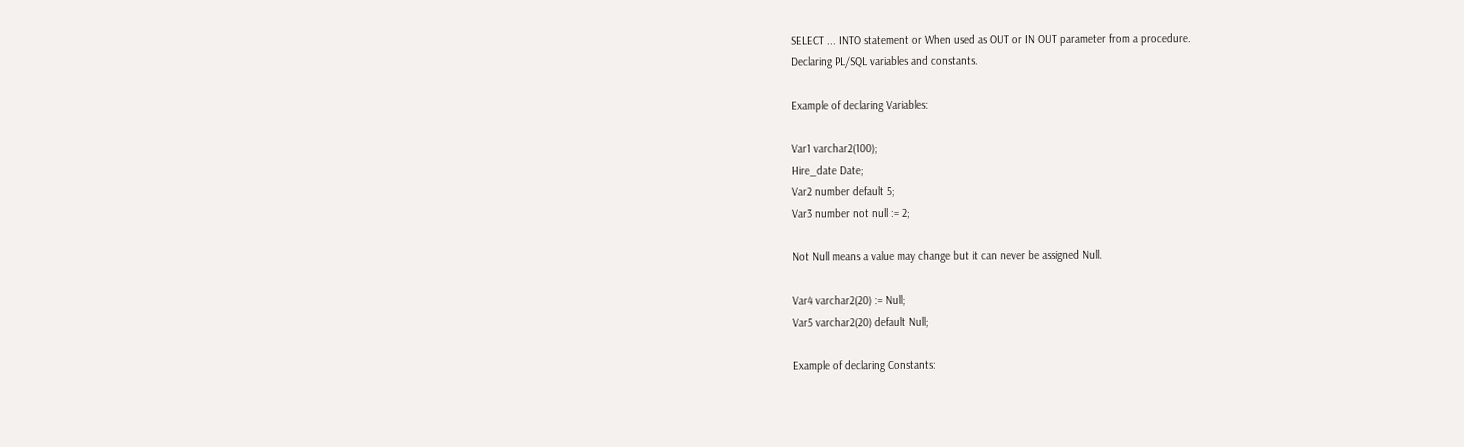SELECT ... INTO statement or When used as OUT or IN OUT parameter from a procedure.
Declaring PL/SQL variables and constants.

Example of declaring Variables:

Var1 varchar2(100);
Hire_date Date;
Var2 number default 5;
Var3 number not null := 2;

Not Null means a value may change but it can never be assigned Null.

Var4 varchar2(20) := Null;
Var5 varchar2(20) default Null;

Example of declaring Constants: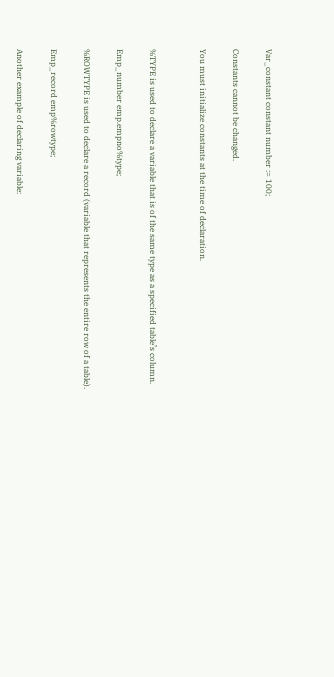Var_constant constant number := 100;

Constants cannot be changed.

You must initialize constants at the time of declaration.


%TYPE is used to declare a variable that is of the same type as a specified table’s column.

Emp_number emp.empno%type;

%ROWTYPE is used to declare a record (variable that represents the entire row of a table).

Emp_record emp%rowtype;

Another example of declaring variable: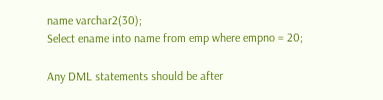name varchar2(30);
Select ename into name from emp where empno = 20;

Any DML statements should be after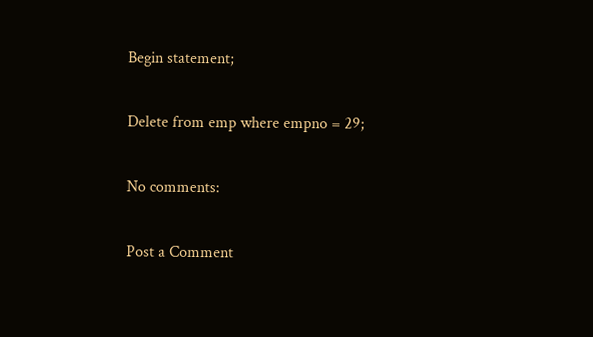Begin statement;

Delete from emp where empno = 29;

No comments:

Post a Comment